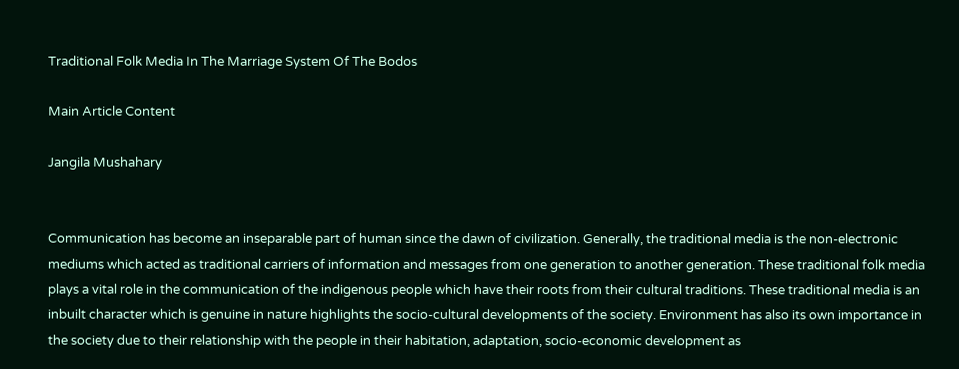Traditional Folk Media In The Marriage System Of The Bodos

Main Article Content

Jangila Mushahary


Communication has become an inseparable part of human since the dawn of civilization. Generally, the traditional media is the non-electronic mediums which acted as traditional carriers of information and messages from one generation to another generation. These traditional folk media plays a vital role in the communication of the indigenous people which have their roots from their cultural traditions. These traditional media is an inbuilt character which is genuine in nature highlights the socio-cultural developments of the society. Environment has also its own importance in the society due to their relationship with the people in their habitation, adaptation, socio-economic development as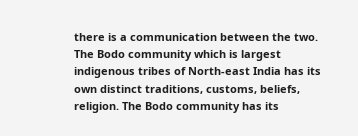there is a communication between the two. The Bodo community which is largest indigenous tribes of North-east India has its own distinct traditions, customs, beliefs, religion. The Bodo community has its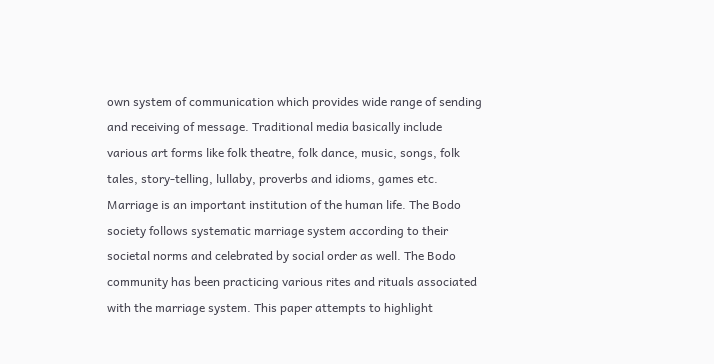own system of communication which provides wide range of sending and receiving of message. Traditional media basically include various art forms like folk theatre, folk dance, music, songs, folk tales, story-telling, lullaby, proverbs and idioms, games etc. Marriage is an important institution of the human life. The Bodo society follows systematic marriage system according to their societal norms and celebrated by social order as well. The Bodo community has been practicing various rites and rituals associated with the marriage system. This paper attempts to highlight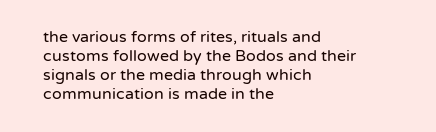the various forms of rites, rituals and customs followed by the Bodos and their signals or the media through which communication is made in the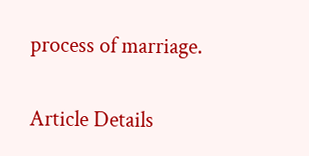process of marriage.

Article Details